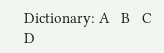Dictionary: A   B   C   D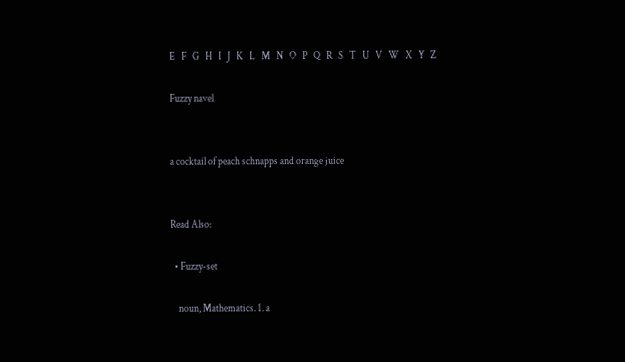E   F   G   H   I   J   K   L   M   N   O   P   Q   R   S   T   U   V   W   X   Y   Z

Fuzzy navel


a cocktail of peach schnapps and orange juice


Read Also:

  • Fuzzy-set

    noun, Mathematics. 1. a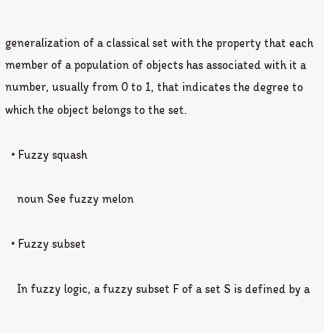generalization of a classical set with the property that each member of a population of objects has associated with it a number, usually from 0 to 1, that indicates the degree to which the object belongs to the set.

  • Fuzzy squash

    noun See fuzzy melon

  • Fuzzy subset

    In fuzzy logic, a fuzzy subset F of a set S is defined by a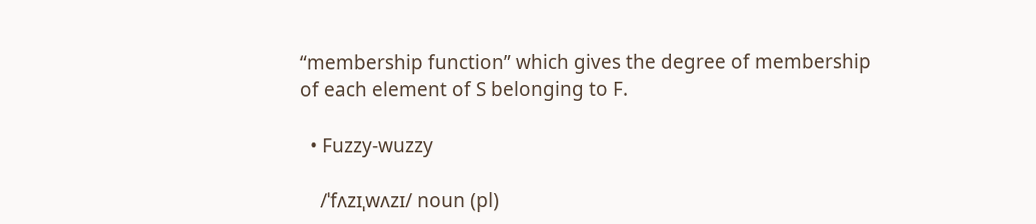“membership function” which gives the degree of membership of each element of S belonging to F.

  • Fuzzy-wuzzy

    /ˈfʌzɪˌwʌzɪ/ noun (pl)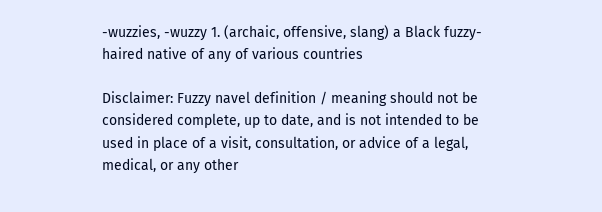-wuzzies, -wuzzy 1. (archaic, offensive, slang) a Black fuzzy-haired native of any of various countries

Disclaimer: Fuzzy navel definition / meaning should not be considered complete, up to date, and is not intended to be used in place of a visit, consultation, or advice of a legal, medical, or any other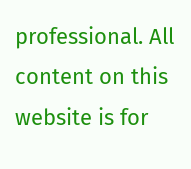professional. All content on this website is for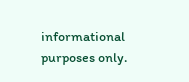informational purposes only.